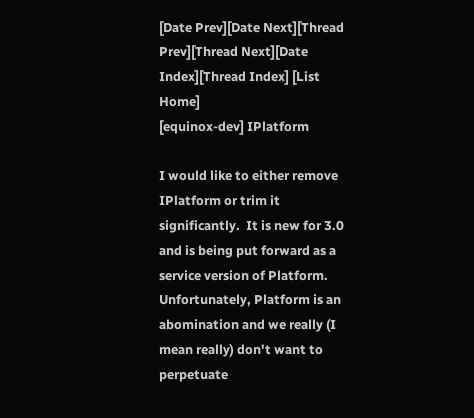[Date Prev][Date Next][Thread Prev][Thread Next][Date Index][Thread Index] [List Home]
[equinox-dev] IPlatform

I would like to either remove IPlatform or trim it significantly.  It is new for 3.0 and is being put forward as a service version of Platform. Unfortunately, Platform is an abomination and we really (I mean really) don't want to perpetuate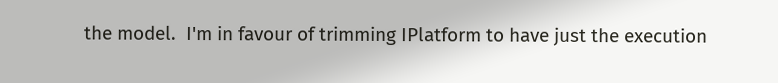the model.  I'm in favour of trimming IPlatform to have just the execution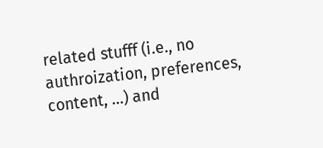related stufff (i.e., no authroization, preferences, content, ...) and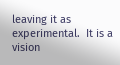leaving it as experimental.  It is a vision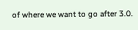of where we want to go after 3.0.